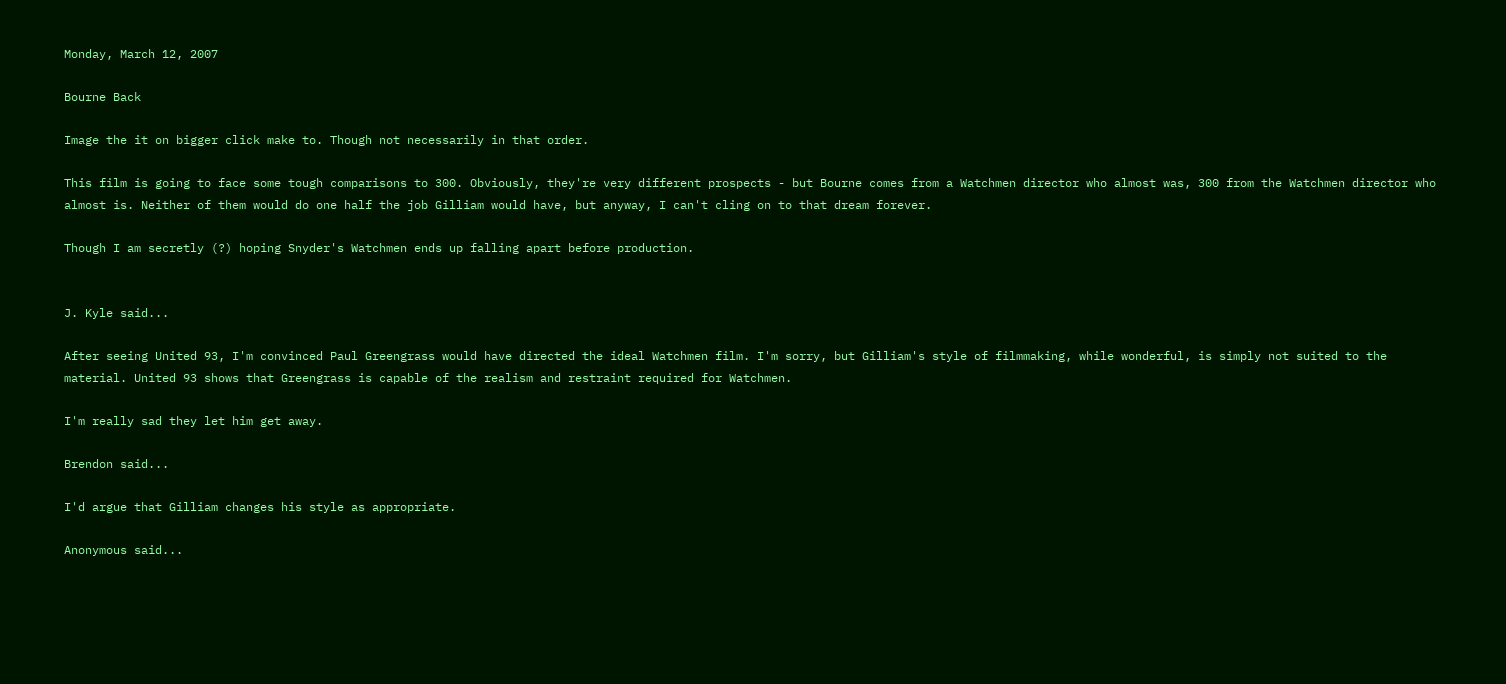Monday, March 12, 2007

Bourne Back

Image the it on bigger click make to. Though not necessarily in that order.

This film is going to face some tough comparisons to 300. Obviously, they're very different prospects - but Bourne comes from a Watchmen director who almost was, 300 from the Watchmen director who almost is. Neither of them would do one half the job Gilliam would have, but anyway, I can't cling on to that dream forever.

Though I am secretly (?) hoping Snyder's Watchmen ends up falling apart before production.


J. Kyle said...

After seeing United 93, I'm convinced Paul Greengrass would have directed the ideal Watchmen film. I'm sorry, but Gilliam's style of filmmaking, while wonderful, is simply not suited to the material. United 93 shows that Greengrass is capable of the realism and restraint required for Watchmen.

I'm really sad they let him get away.

Brendon said...

I'd argue that Gilliam changes his style as appropriate.

Anonymous said...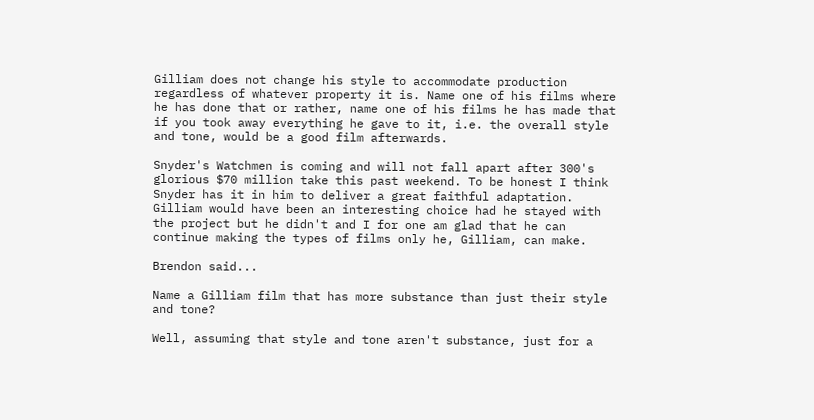Gilliam does not change his style to accommodate production regardless of whatever property it is. Name one of his films where he has done that or rather, name one of his films he has made that if you took away everything he gave to it, i.e. the overall style and tone, would be a good film afterwards.

Snyder's Watchmen is coming and will not fall apart after 300's glorious $70 million take this past weekend. To be honest I think Snyder has it in him to deliver a great faithful adaptation. Gilliam would have been an interesting choice had he stayed with the project but he didn't and I for one am glad that he can continue making the types of films only he, Gilliam, can make.

Brendon said...

Name a Gilliam film that has more substance than just their style and tone?

Well, assuming that style and tone aren't substance, just for a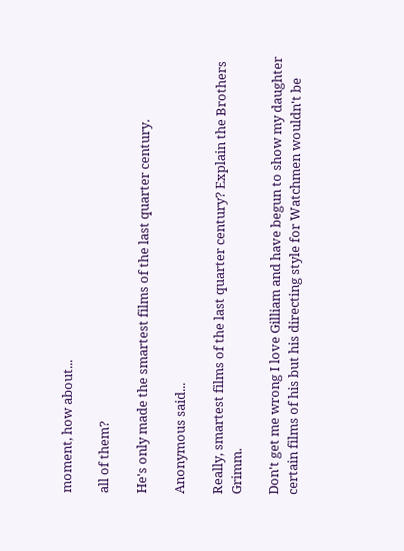moment, how about...

all of them?

He's only made the smartest films of the last quarter century.

Anonymous said...

Really, smartest films of the last quarter century? Explain the Brothers Grimm.

Don't get me wrong I love Gilliam and have begun to show my daughter certain films of his but his directing style for Watchmen wouldn't be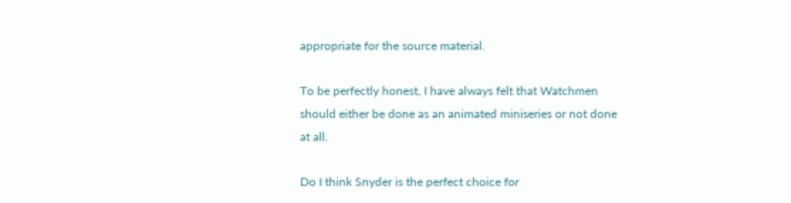appropriate for the source material.

To be perfectly honest, I have always felt that Watchmen should either be done as an animated miniseries or not done at all.

Do I think Snyder is the perfect choice for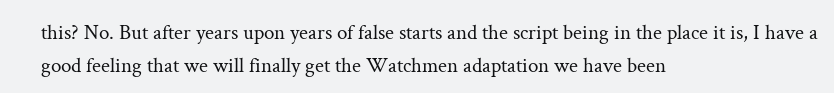this? No. But after years upon years of false starts and the script being in the place it is, I have a good feeling that we will finally get the Watchmen adaptation we have been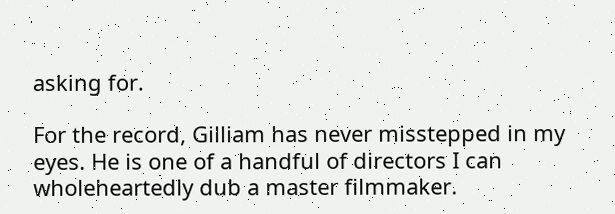asking for.

For the record, Gilliam has never misstepped in my eyes. He is one of a handful of directors I can wholeheartedly dub a master filmmaker.